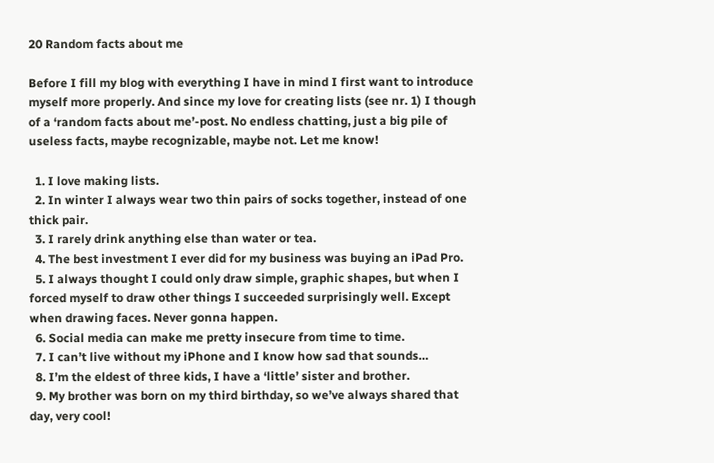20 Random facts about me

Before I fill my blog with everything I have in mind I first want to introduce myself more properly. And since my love for creating lists (see nr. 1) I though of a ‘random facts about me’-post. No endless chatting, just a big pile of useless facts, maybe recognizable, maybe not. Let me know!

  1. I love making lists.
  2. In winter I always wear two thin pairs of socks together, instead of one thick pair.
  3. I rarely drink anything else than water or tea.
  4. The best investment I ever did for my business was buying an iPad Pro.
  5. I always thought I could only draw simple, graphic shapes, but when I forced myself to draw other things I succeeded surprisingly well. Except when drawing faces. Never gonna happen.
  6. Social media can make me pretty insecure from time to time.
  7. I can’t live without my iPhone and I know how sad that sounds…
  8. I’m the eldest of three kids, I have a ‘little’ sister and brother.
  9. My brother was born on my third birthday, so we’ve always shared that day, very cool!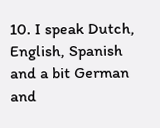10. I speak Dutch, English, Spanish and a bit German and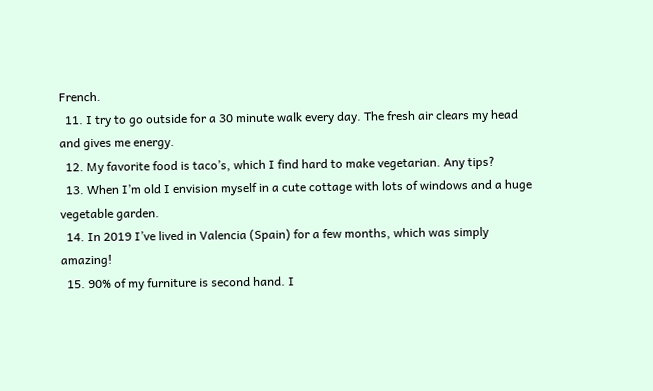French.
  11. I try to go outside for a 30 minute walk every day. The fresh air clears my head and gives me energy.
  12. My favorite food is taco’s, which I find hard to make vegetarian. Any tips?
  13. When I’m old I envision myself in a cute cottage with lots of windows and a huge vegetable garden.
  14. In 2019 I’ve lived in Valencia (Spain) for a few months, which was simply amazing!
  15. 90% of my furniture is second hand. I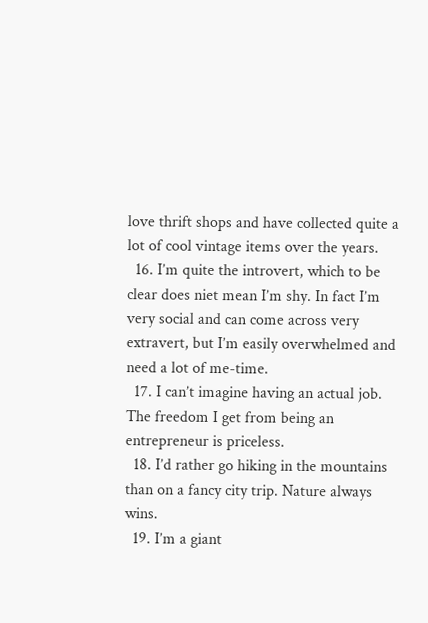love thrift shops and have collected quite a lot of cool vintage items over the years.
  16. I’m quite the introvert, which to be clear does niet mean I’m shy. In fact I’m very social and can come across very extravert, but I’m easily overwhelmed and need a lot of me-time.
  17. I can’t imagine having an actual job. The freedom I get from being an entrepreneur is priceless.
  18. I’d rather go hiking in the mountains than on a fancy city trip. Nature always wins.
  19. I’m a giant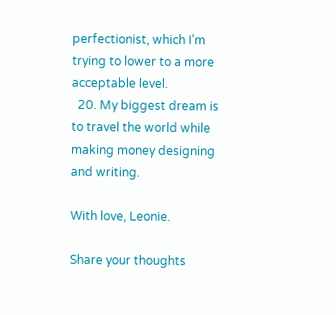perfectionist, which I’m trying to lower to a more acceptable level.
  20. My biggest dream is to travel the world while making money designing and writing.

With love, Leonie.

Share your thoughts